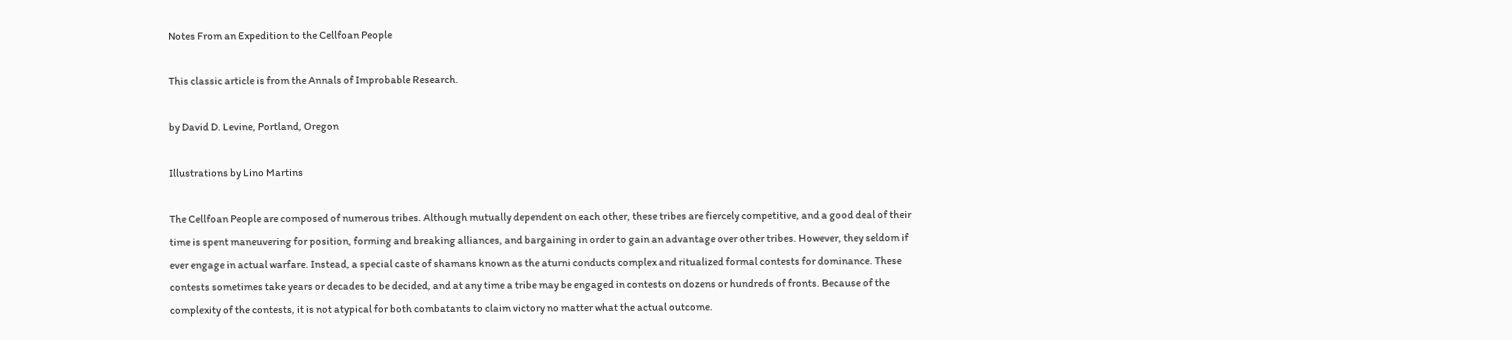Notes From an Expedition to the Cellfoan People

This classic article is from the Annals of Improbable Research.

by David D. Levine, Portland, Oregon

Illustrations by Lino Martins

The Cellfoan People are composed of numerous tribes. Although mutually dependent on each other, these tribes are fiercely competitive, and a good deal of their time is spent maneuvering for position, forming and breaking alliances, and bargaining in order to gain an advantage over other tribes. However, they seldom if ever engage in actual warfare. Instead, a special caste of shamans known as the aturni conducts complex and ritualized formal contests for dominance. These contests sometimes take years or decades to be decided, and at any time a tribe may be engaged in contests on dozens or hundreds of fronts. Because of the complexity of the contests, it is not atypical for both combatants to claim victory no matter what the actual outcome.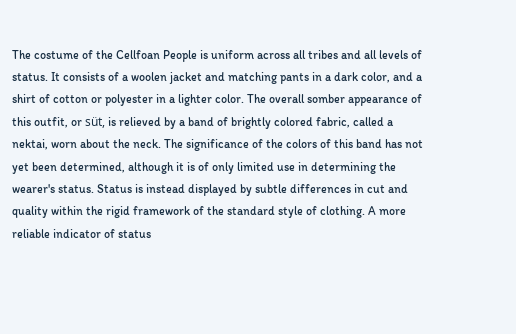The costume of the Cellfoan People is uniform across all tribes and all levels of status. It consists of a woolen jacket and matching pants in a dark color, and a shirt of cotton or polyester in a lighter color. The overall somber appearance of this outfit, or süt, is relieved by a band of brightly colored fabric, called a nektai, worn about the neck. The significance of the colors of this band has not yet been determined, although it is of only limited use in determining the wearer's status. Status is instead displayed by subtle differences in cut and quality within the rigid framework of the standard style of clothing. A more reliable indicator of status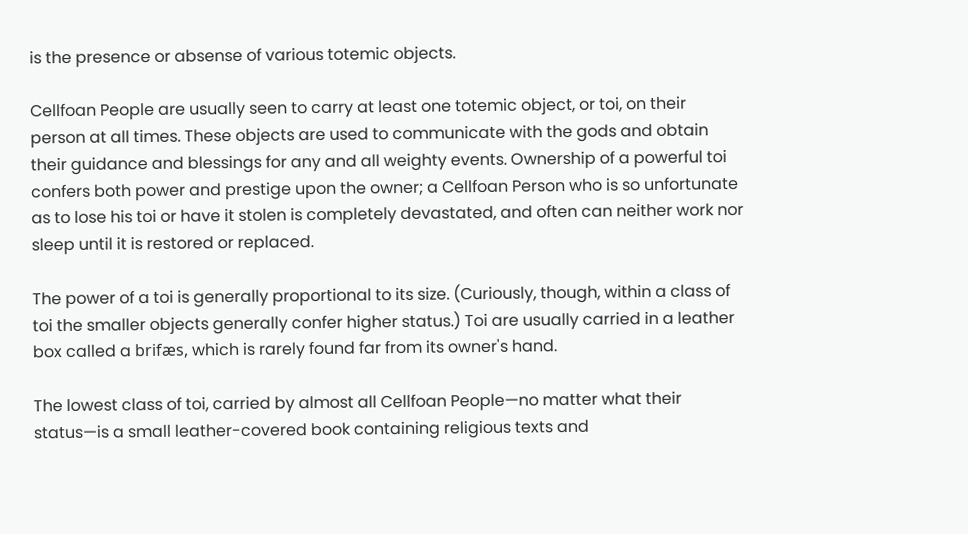is the presence or absense of various totemic objects.

Cellfoan People are usually seen to carry at least one totemic object, or toi, on their person at all times. These objects are used to communicate with the gods and obtain their guidance and blessings for any and all weighty events. Ownership of a powerful toi confers both power and prestige upon the owner; a Cellfoan Person who is so unfortunate as to lose his toi or have it stolen is completely devastated, and often can neither work nor sleep until it is restored or replaced.

The power of a toi is generally proportional to its size. (Curiously, though, within a class of toi the smaller objects generally confer higher status.) Toi are usually carried in a leather box called a brifæs, which is rarely found far from its owner's hand.

The lowest class of toi, carried by almost all Cellfoan People—no matter what their status—is a small leather-covered book containing religious texts and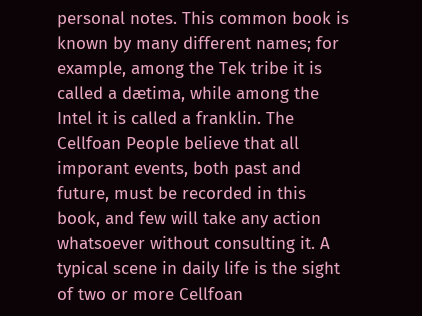personal notes. This common book is known by many different names; for example, among the Tek tribe it is called a dætima, while among the Intel it is called a franklin. The Cellfoan People believe that all imporant events, both past and future, must be recorded in this book, and few will take any action whatsoever without consulting it. A typical scene in daily life is the sight of two or more Cellfoan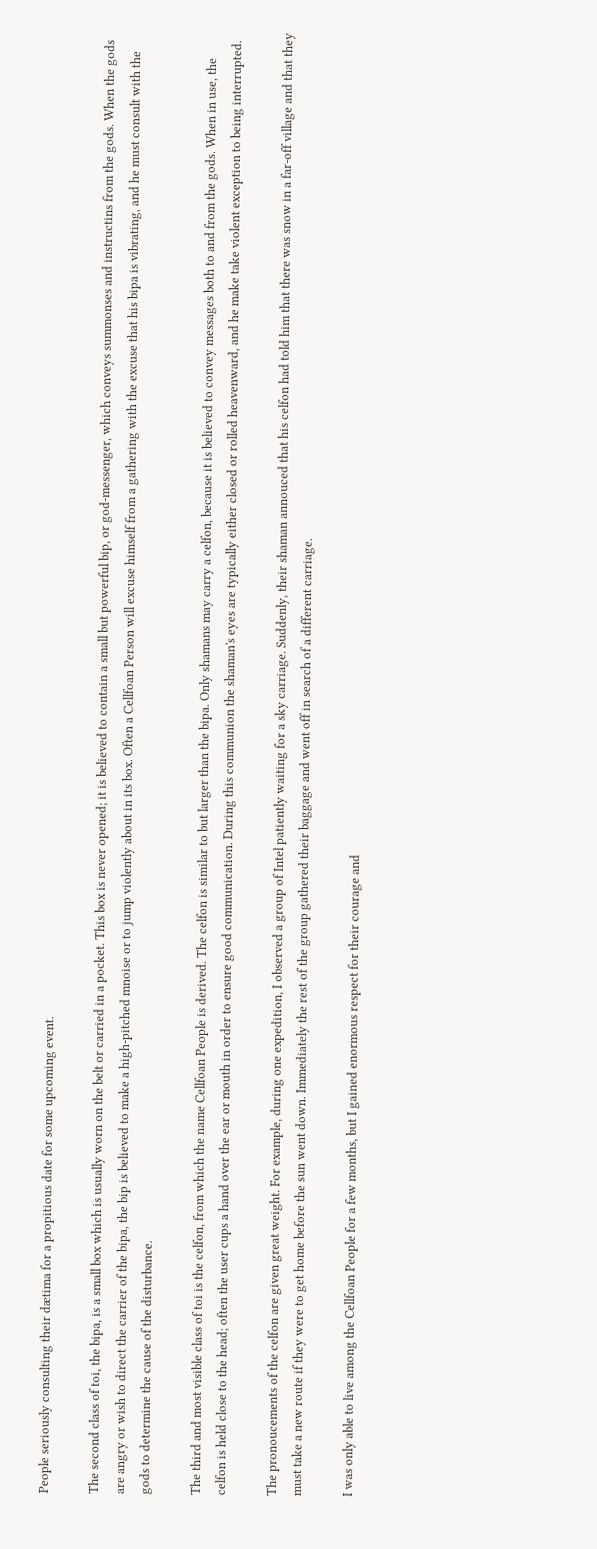People seriously consulting their dætima for a propitious date for some upcoming event.

The second class of toi, the bipa, is a small box which is usually worn on the belt or carried in a pocket. This box is never opened; it is believed to contain a small but powerful bip, or god-messenger, which conveys summonses and instructins from the gods. When the gods are angry or wish to direct the carrier of the bipa, the bip is believed to make a high-pitched mnoise or to jump violently about in its box. Often a Cellfoan Person will excuse himself from a gathering with the excuse that his bipa is vibrating, and he must consult with the gods to determine the cause of the disturbance.

The third and most visible class of toi is the celfon, from which the name Cellfoan People is derived. The celfon is similar to but larger than the bipa. Only shamans may carry a celfon, because it is believed to convey messages both to and from the gods. When in use, the celfon is held close to the head; often the user cups a hand over the ear or mouth in order to ensure good communication. During this communion the shaman's eyes are typically either closed or rolled heavenward, and he make take violent exception to being interrupted.

The pronoucements of the celfon are given great weight. For example, during one expedition, I observed a group of Intel patiently waiting for a sky carriage. Suddenly, their shaman annouced that his celfon had told him that there was snow in a far-off village and that they must take a new route if they were to get home before the sun went down. Immediately the rest of the group gathered their baggage and went off in search of a different carriage.

I was only able to live among the Cellfoan People for a few months, but I gained enormous respect for their courage and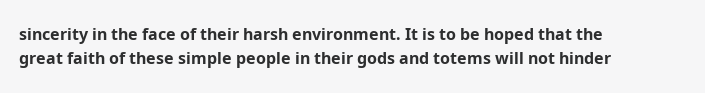sincerity in the face of their harsh environment. It is to be hoped that the great faith of these simple people in their gods and totems will not hinder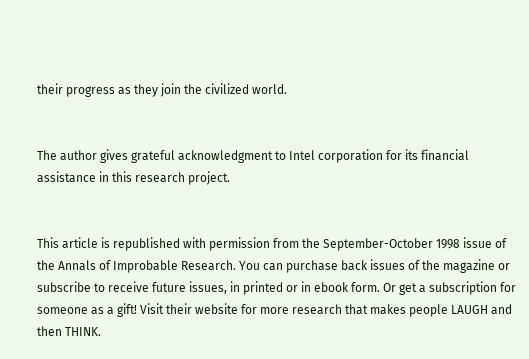their progress as they join the civilized world.


The author gives grateful acknowledgment to Intel corporation for its financial assistance in this research project.


This article is republished with permission from the September-October 1998 issue of the Annals of Improbable Research. You can purchase back issues of the magazine or subscribe to receive future issues, in printed or in ebook form. Or get a subscription for someone as a gift! Visit their website for more research that makes people LAUGH and then THINK.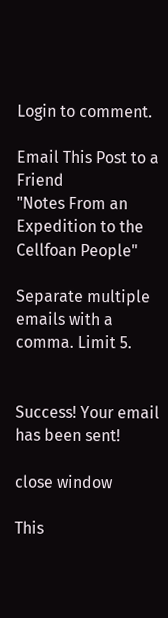Login to comment.

Email This Post to a Friend
"Notes From an Expedition to the Cellfoan People"

Separate multiple emails with a comma. Limit 5.


Success! Your email has been sent!

close window

This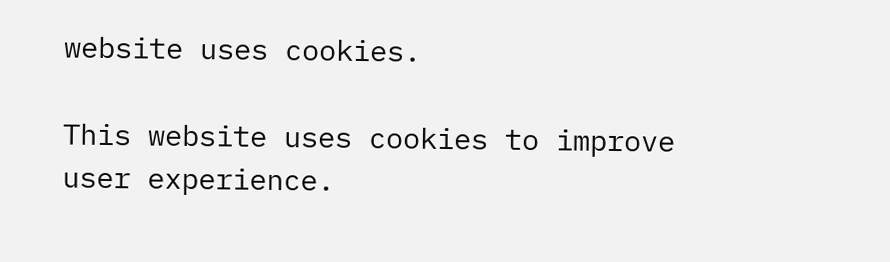website uses cookies.

This website uses cookies to improve user experience.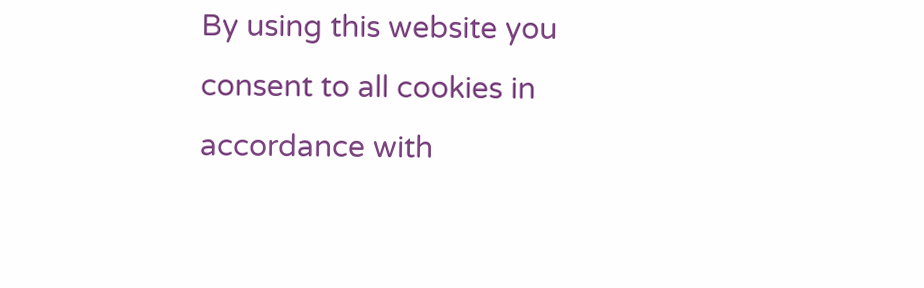By using this website you consent to all cookies in accordance with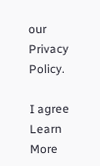our Privacy Policy.

I agree
Learn More